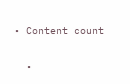• Content count

  •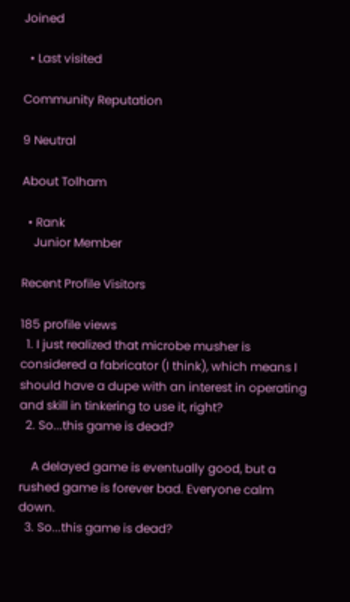Joined

  • Last visited

Community Reputation

9 Neutral

About Tolham

  • Rank
    Junior Member

Recent Profile Visitors

185 profile views
  1. I just realized that microbe musher is considered a fabricator (I think), which means I should have a dupe with an interest in operating and skill in tinkering to use it, right?
  2. So...this game is dead?

    A delayed game is eventually good, but a rushed game is forever bad. Everyone calm down.
  3. So...this game is dead?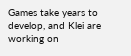Games take years to develop, and Klei are working on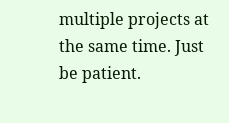multiple projects at the same time. Just be patient.